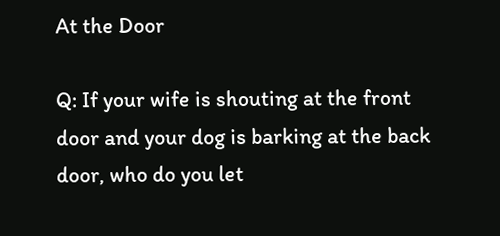At the Door

Q: If your wife is shouting at the front door and your dog is barking at the back door, who do you let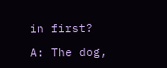in first?

A: The dog,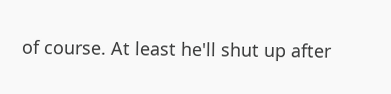of course. At least he'll shut up after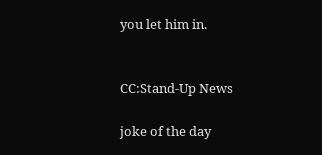you let him in.


CC:Stand-Up News

joke of the day